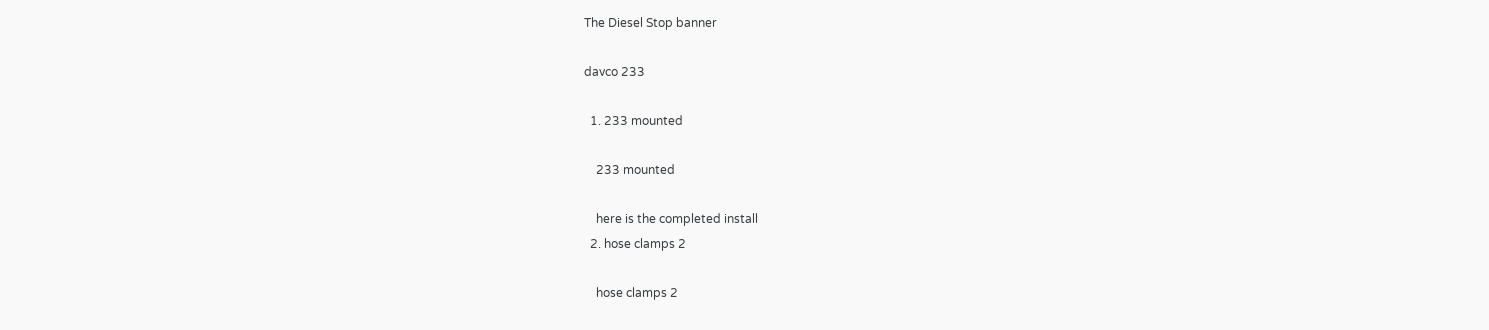The Diesel Stop banner

davco 233

  1. 233 mounted

    233 mounted

    here is the completed install
  2. hose clamps 2

    hose clamps 2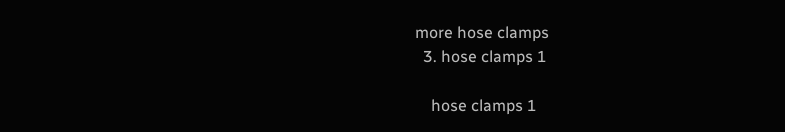more hose clamps
  3. hose clamps 1

    hose clamps 1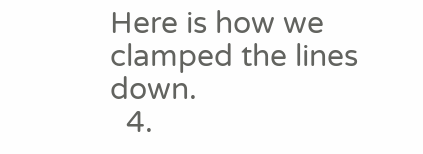Here is how we clamped the lines down.
  4.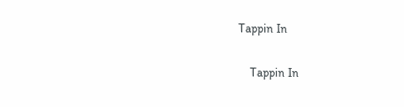Tappin In

    Tappin In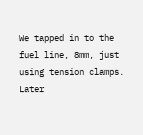We tapped in to the fuel line, 8mm, just using tension clamps. Later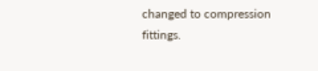changed to compression fittings.